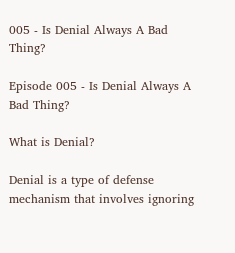005 - Is Denial Always A Bad Thing?

Episode 005 - Is Denial Always A Bad Thing?

What is Denial?

Denial is a type of defense mechanism that involves ignoring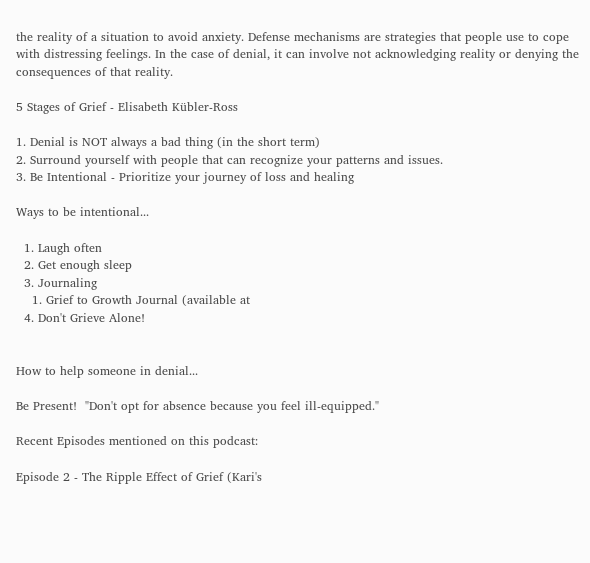the reality of a situation to avoid anxiety. Defense mechanisms are strategies that people use to cope with distressing feelings. In the case of denial, it can involve not acknowledging reality or denying the consequences of that reality.

5 Stages of Grief - Elisabeth Kübler-Ross

1. Denial is NOT always a bad thing (in the short term)
2. Surround yourself with people that can recognize your patterns and issues.
3. Be Intentional - Prioritize your journey of loss and healing

Ways to be intentional...

  1. Laugh often
  2. Get enough sleep
  3. Journaling
    1. Grief to Growth Journal (available at
  4. Don't Grieve Alone!


How to help someone in denial...

Be Present!  "Don't opt for absence because you feel ill-equipped."

Recent Episodes mentioned on this podcast:

Episode 2 - The Ripple Effect of Grief (Kari's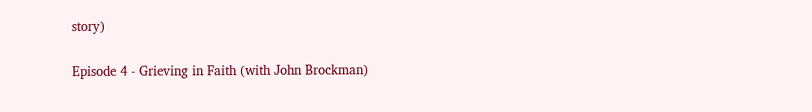story)

Episode 4 - Grieving in Faith (with John Brockman)